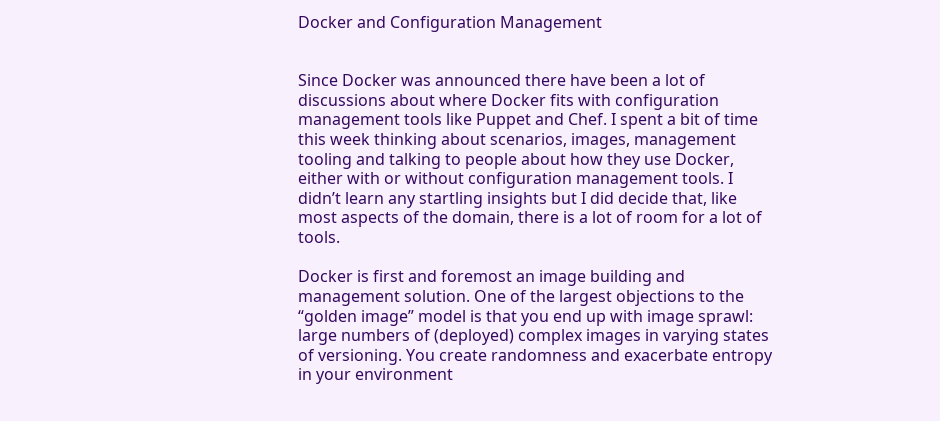Docker and Configuration Management


Since Docker was announced there have been a lot of discussions about where Docker fits with configuration management tools like Puppet and Chef. I spent a bit of time this week thinking about scenarios, images, management tooling and talking to people about how they use Docker, either with or without configuration management tools. I didn’t learn any startling insights but I did decide that, like most aspects of the domain, there is a lot of room for a lot of tools.

Docker is first and foremost an image building and management solution. One of the largest objections to the “golden image” model is that you end up with image sprawl: large numbers of (deployed) complex images in varying states of versioning. You create randomness and exacerbate entropy in your environment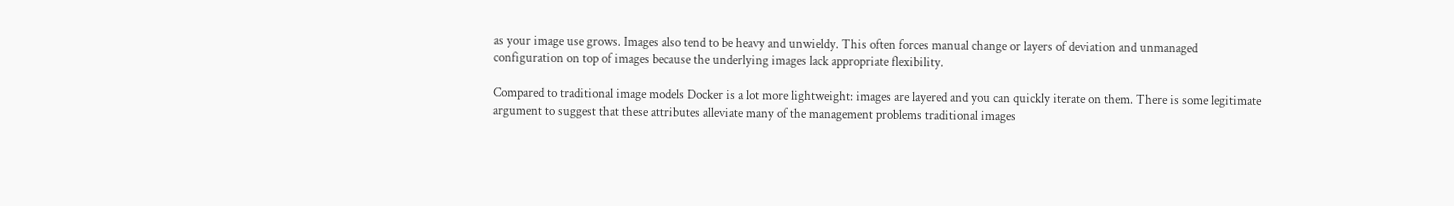as your image use grows. Images also tend to be heavy and unwieldy. This often forces manual change or layers of deviation and unmanaged configuration on top of images because the underlying images lack appropriate flexibility.

Compared to traditional image models Docker is a lot more lightweight: images are layered and you can quickly iterate on them. There is some legitimate argument to suggest that these attributes alleviate many of the management problems traditional images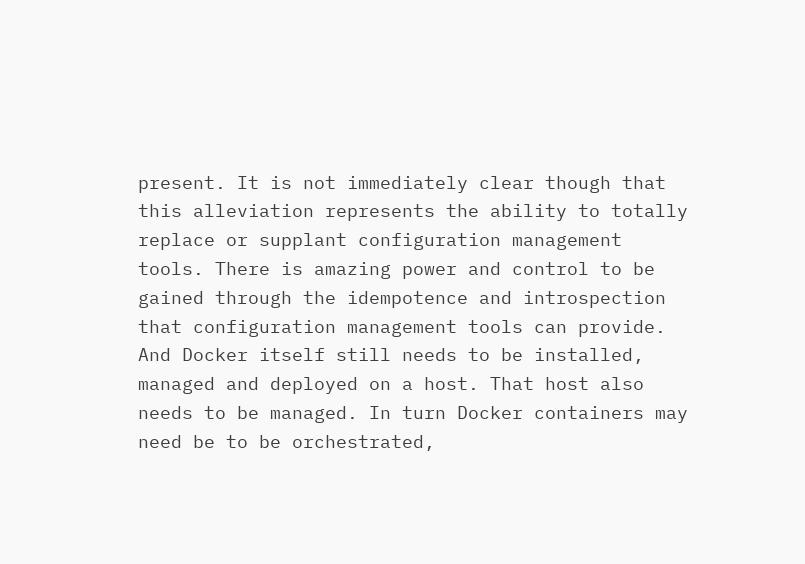present. It is not immediately clear though that this alleviation represents the ability to totally replace or supplant configuration management tools. There is amazing power and control to be gained through the idempotence and introspection that configuration management tools can provide. And Docker itself still needs to be installed, managed and deployed on a host. That host also needs to be managed. In turn Docker containers may need be to be orchestrated,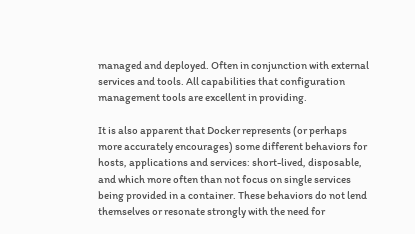managed and deployed. Often in conjunction with external services and tools. All capabilities that configuration management tools are excellent in providing.

It is also apparent that Docker represents (or perhaps more accurately encourages) some different behaviors for hosts, applications and services: short-lived, disposable, and which more often than not focus on single services being provided in a container. These behaviors do not lend themselves or resonate strongly with the need for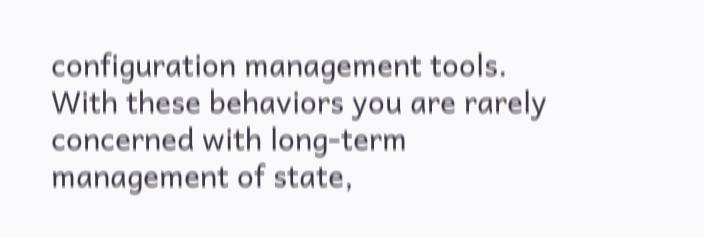configuration management tools. With these behaviors you are rarely concerned with long-term management of state,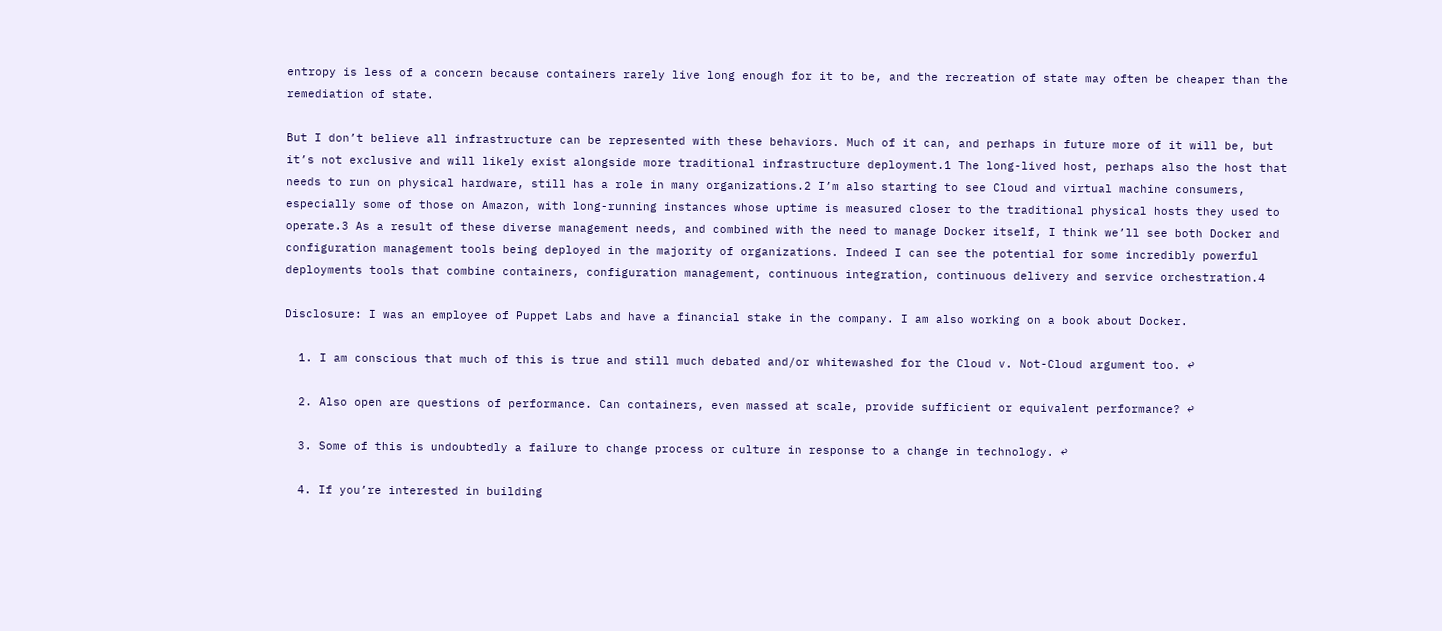entropy is less of a concern because containers rarely live long enough for it to be, and the recreation of state may often be cheaper than the remediation of state.

But I don’t believe all infrastructure can be represented with these behaviors. Much of it can, and perhaps in future more of it will be, but it’s not exclusive and will likely exist alongside more traditional infrastructure deployment.1 The long-lived host, perhaps also the host that needs to run on physical hardware, still has a role in many organizations.2 I’m also starting to see Cloud and virtual machine consumers, especially some of those on Amazon, with long-running instances whose uptime is measured closer to the traditional physical hosts they used to operate.3 As a result of these diverse management needs, and combined with the need to manage Docker itself, I think we’ll see both Docker and configuration management tools being deployed in the majority of organizations. Indeed I can see the potential for some incredibly powerful deployments tools that combine containers, configuration management, continuous integration, continuous delivery and service orchestration.4

Disclosure: I was an employee of Puppet Labs and have a financial stake in the company. I am also working on a book about Docker.

  1. I am conscious that much of this is true and still much debated and/or whitewashed for the Cloud v. Not-Cloud argument too. ↩

  2. Also open are questions of performance. Can containers, even massed at scale, provide sufficient or equivalent performance? ↩

  3. Some of this is undoubtedly a failure to change process or culture in response to a change in technology. ↩

  4. If you’re interested in building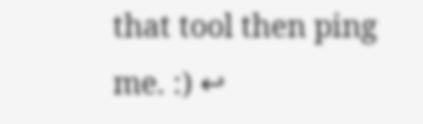that tool then ping me. :) ↩